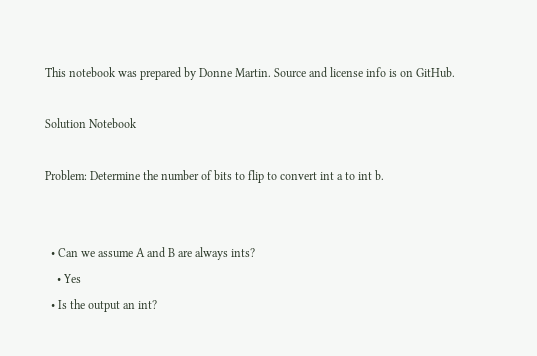This notebook was prepared by Donne Martin. Source and license info is on GitHub.

Solution Notebook

Problem: Determine the number of bits to flip to convert int a to int b.


  • Can we assume A and B are always ints?
    • Yes
  • Is the output an int?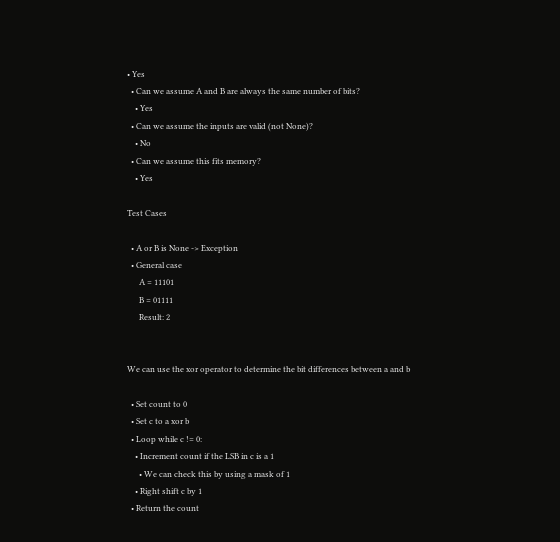• Yes
  • Can we assume A and B are always the same number of bits?
    • Yes
  • Can we assume the inputs are valid (not None)?
    • No
  • Can we assume this fits memory?
    • Yes

Test Cases

  • A or B is None -> Exception
  • General case
      A = 11101
      B = 01111
      Result: 2


We can use the xor operator to determine the bit differences between a and b

  • Set count to 0
  • Set c to a xor b
  • Loop while c != 0:
    • Increment count if the LSB in c is a 1
      • We can check this by using a mask of 1
    • Right shift c by 1
  • Return the count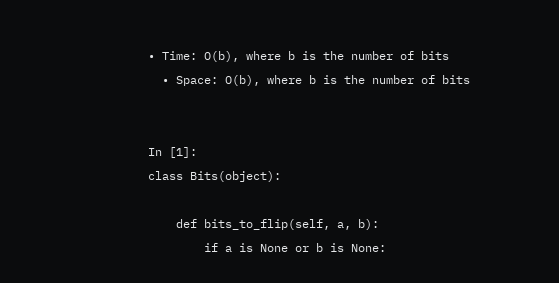• Time: O(b), where b is the number of bits
  • Space: O(b), where b is the number of bits


In [1]:
class Bits(object):

    def bits_to_flip(self, a, b):
        if a is None or b is None: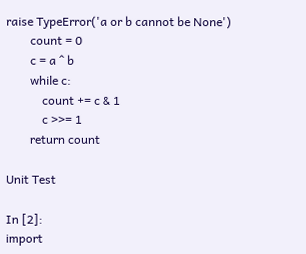raise TypeError('a or b cannot be None')
        count = 0
        c = a ^ b
        while c:
            count += c & 1
            c >>= 1
        return count

Unit Test

In [2]:
import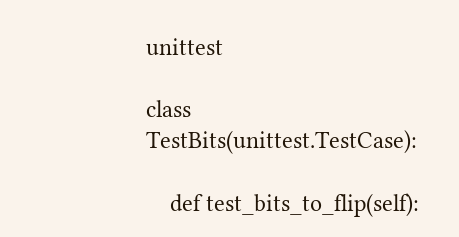unittest

class TestBits(unittest.TestCase):

    def test_bits_to_flip(self):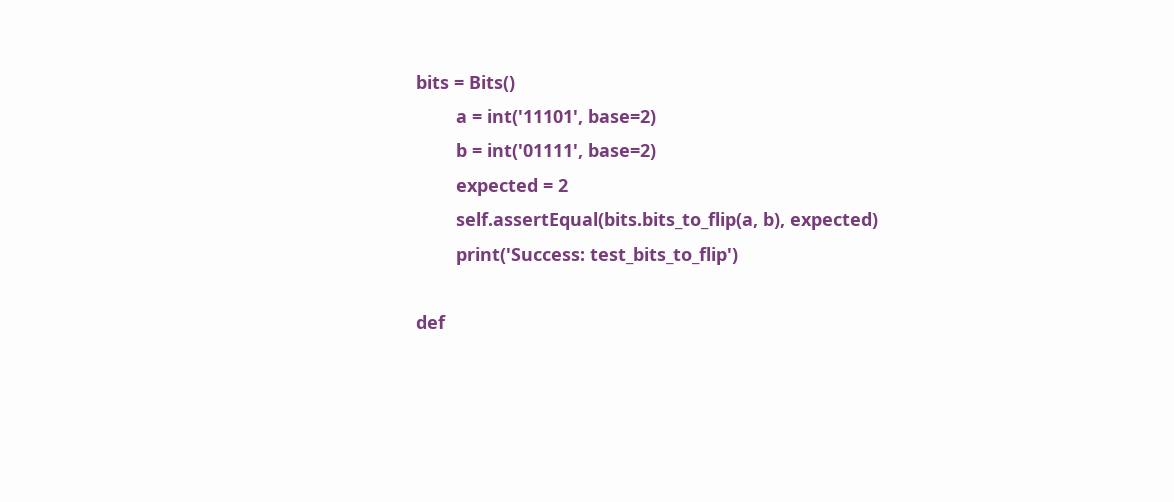bits = Bits()
        a = int('11101', base=2)
        b = int('01111', base=2)
        expected = 2
        self.assertEqual(bits.bits_to_flip(a, b), expected)
        print('Success: test_bits_to_flip')

def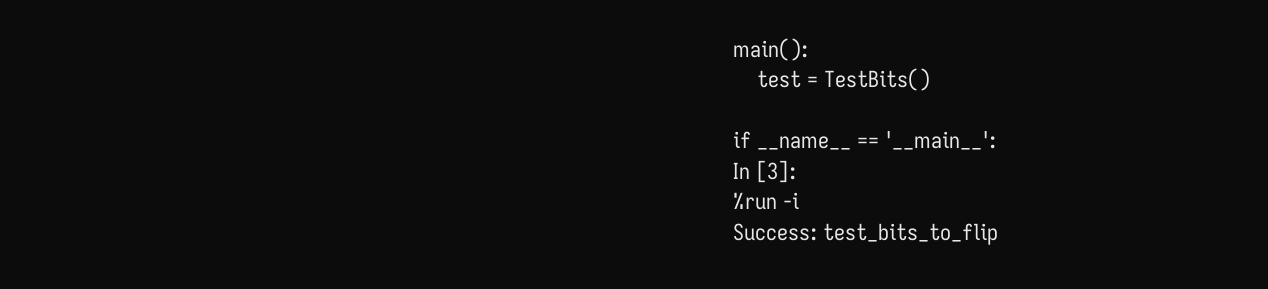main():
    test = TestBits()

if __name__ == '__main__':
In [3]:
%run -i
Success: test_bits_to_flip